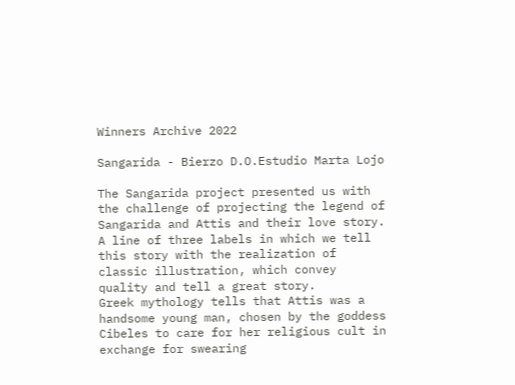Winners Archive 2022

Sangarida - Bierzo D.O.Estudio Marta Lojo

The Sangarida project presented us with the challenge of projecting the legend of Sangarida and Attis and their love story.
A line of three labels in which we tell this story with the realization of classic illustration, which convey quality and tell a great story.
Greek mythology tells that Attis was a handsome young man, chosen by the goddess Cibeles to care for her religious cult in exchange for swearing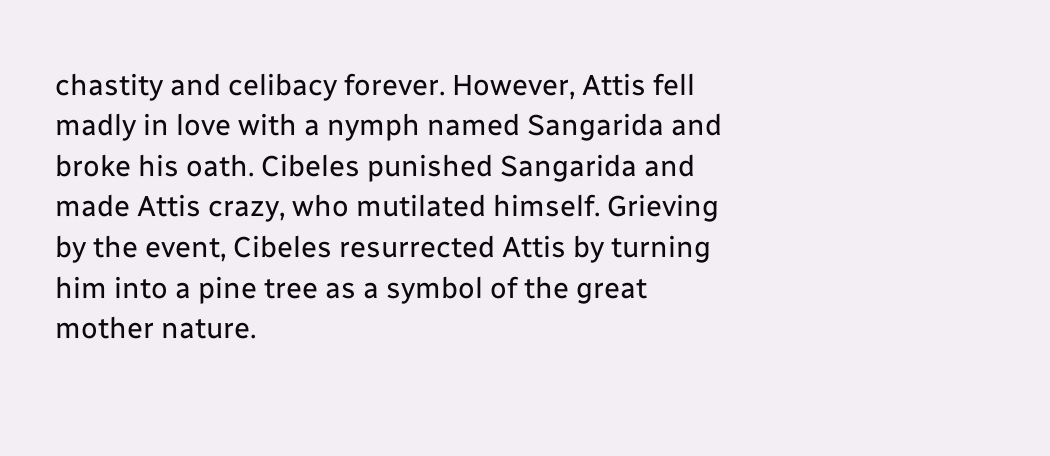chastity and celibacy forever. However, Attis fell madly in love with a nymph named Sangarida and broke his oath. Cibeles punished Sangarida and made Attis crazy, who mutilated himself. Grieving by the event, Cibeles resurrected Attis by turning him into a pine tree as a symbol of the great mother nature.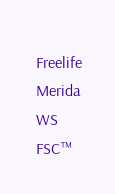Freelife Merida WS FSC™